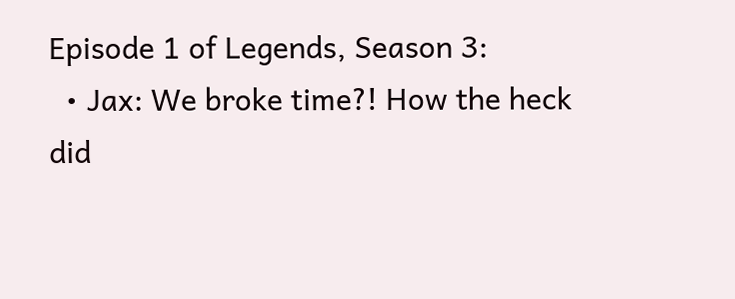Episode 1 of Legends, Season 3:
  • Jax: We broke time?! How the heck did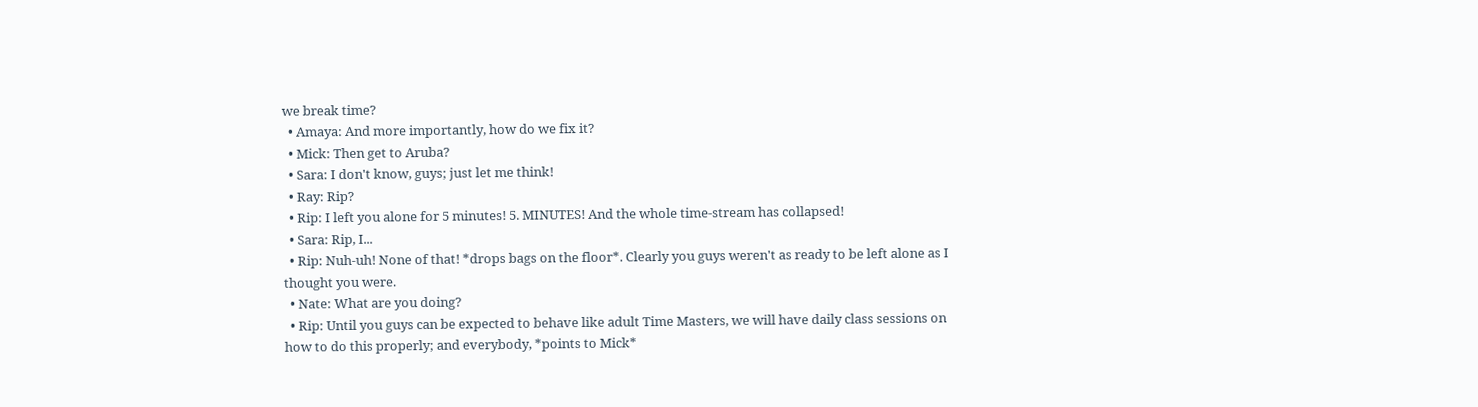we break time?
  • Amaya: And more importantly, how do we fix it?
  • Mick: Then get to Aruba?
  • Sara: I don't know, guys; just let me think!
  • Ray: Rip?
  • Rip: I left you alone for 5 minutes! 5. MINUTES! And the whole time-stream has collapsed!
  • Sara: Rip, I...
  • Rip: Nuh-uh! None of that! *drops bags on the floor*. Clearly you guys weren't as ready to be left alone as I thought you were.
  • Nate: What are you doing?
  • Rip: Until you guys can be expected to behave like adult Time Masters, we will have daily class sessions on how to do this properly; and everybody, *points to Mick*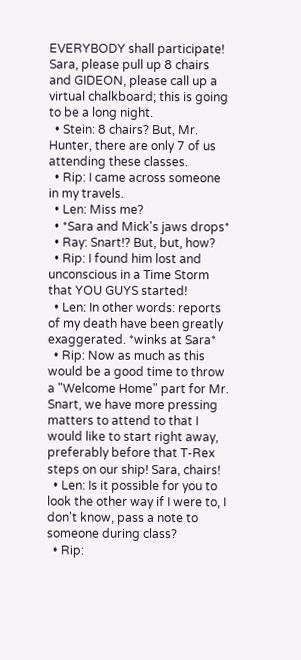EVERYBODY shall participate! Sara, please pull up 8 chairs and GIDEON, please call up a virtual chalkboard; this is going to be a long night.
  • Stein: 8 chairs? But, Mr. Hunter, there are only 7 of us attending these classes.
  • Rip: I came across someone in my travels.
  • Len: Miss me?
  • *Sara and Mick's jaws drops*
  • Ray: Snart!? But, but, how?
  • Rip: I found him lost and unconscious in a Time Storm that YOU GUYS started!
  • Len: In other words: reports of my death have been greatly exaggerated. *winks at Sara*
  • Rip: Now as much as this would be a good time to throw a "Welcome Home" part for Mr. Snart, we have more pressing matters to attend to that I would like to start right away, preferably before that T-Rex steps on our ship! Sara, chairs!
  • Len: Is it possible for you to look the other way if I were to, I don't know, pass a note to someone during class?
  • Rip: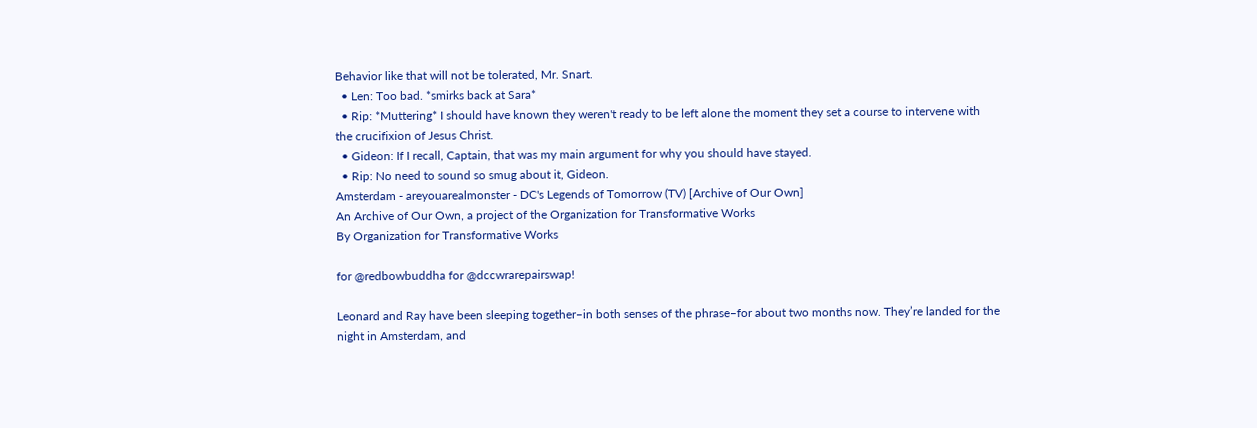Behavior like that will not be tolerated, Mr. Snart.
  • Len: Too bad. *smirks back at Sara*
  • Rip: *Muttering* I should have known they weren't ready to be left alone the moment they set a course to intervene with the crucifixion of Jesus Christ.
  • Gideon: If I recall, Captain, that was my main argument for why you should have stayed.
  • Rip: No need to sound so smug about it, Gideon.
Amsterdam - areyouarealmonster - DC's Legends of Tomorrow (TV) [Archive of Our Own]
An Archive of Our Own, a project of the Organization for Transformative Works
By Organization for Transformative Works

for @redbowbuddha for @dccwrarepairswap!

Leonard and Ray have been sleeping together–in both senses of the phrase–for about two months now. They’re landed for the night in Amsterdam, and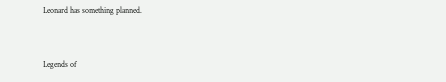Leonard has something planned.


Legends of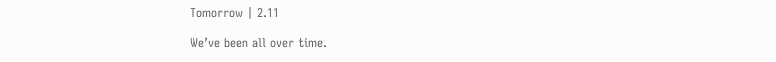Tomorrow | 2.11

We’ve been all over time.